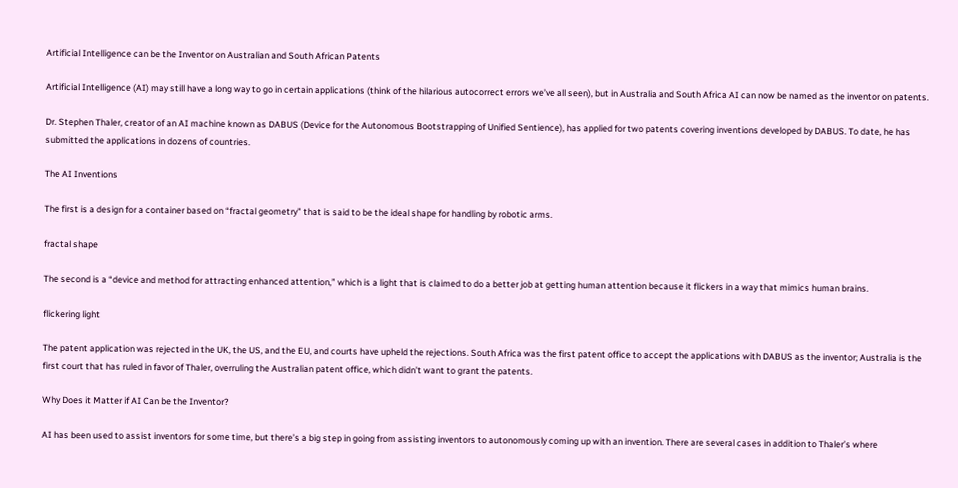Artificial Intelligence can be the Inventor on Australian and South African Patents

Artificial Intelligence (AI) may still have a long way to go in certain applications (think of the hilarious autocorrect errors we’ve all seen), but in Australia and South Africa AI can now be named as the inventor on patents.

Dr. Stephen Thaler, creator of an AI machine known as DABUS (Device for the Autonomous Bootstrapping of Unified Sentience), has applied for two patents covering inventions developed by DABUS. To date, he has submitted the applications in dozens of countries.

The AI Inventions

The first is a design for a container based on “fractal geometry” that is said to be the ideal shape for handling by robotic arms.

fractal shape

The second is a “device and method for attracting enhanced attention,” which is a light that is claimed to do a better job at getting human attention because it flickers in a way that mimics human brains.

flickering light

The patent application was rejected in the UK, the US, and the EU, and courts have upheld the rejections. South Africa was the first patent office to accept the applications with DABUS as the inventor; Australia is the first court that has ruled in favor of Thaler, overruling the Australian patent office, which didn’t want to grant the patents.

Why Does it Matter if AI Can be the Inventor?

AI has been used to assist inventors for some time, but there’s a big step in going from assisting inventors to autonomously coming up with an invention. There are several cases in addition to Thaler’s where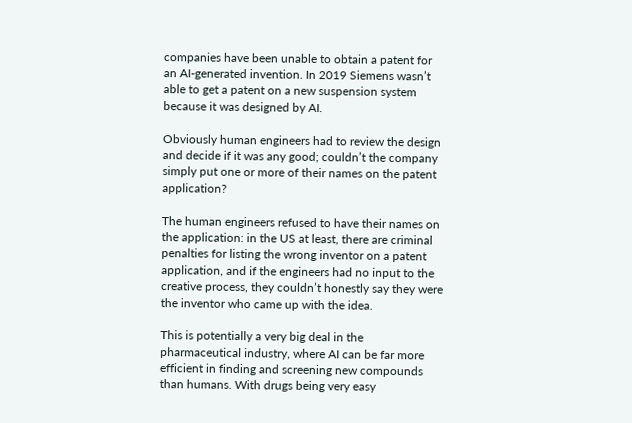companies have been unable to obtain a patent for an AI-generated invention. In 2019 Siemens wasn’t able to get a patent on a new suspension system because it was designed by AI.

Obviously human engineers had to review the design and decide if it was any good; couldn’t the company simply put one or more of their names on the patent application?

The human engineers refused to have their names on the application: in the US at least, there are criminal penalties for listing the wrong inventor on a patent application, and if the engineers had no input to the creative process, they couldn’t honestly say they were the inventor who came up with the idea.

This is potentially a very big deal in the pharmaceutical industry, where AI can be far more efficient in finding and screening new compounds than humans. With drugs being very easy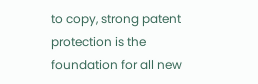to copy, strong patent protection is the foundation for all new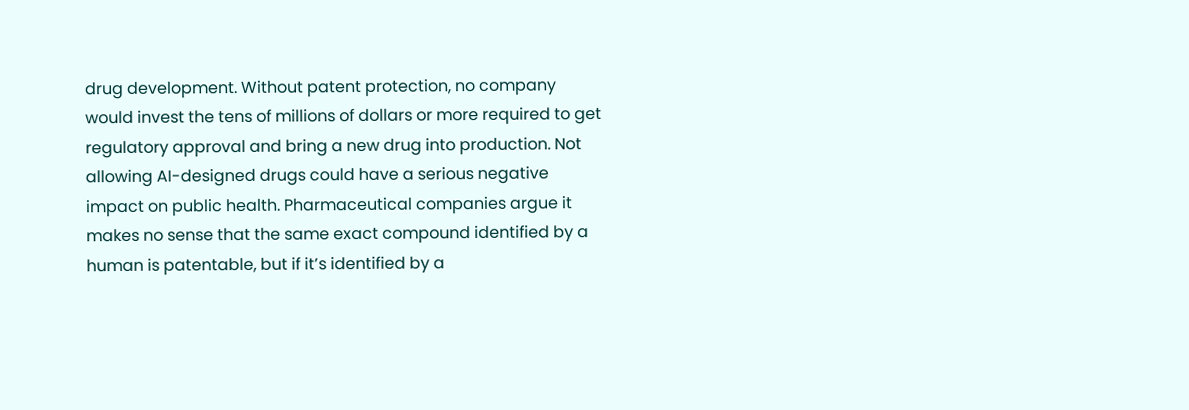drug development. Without patent protection, no company would invest the tens of millions of dollars or more required to get regulatory approval and bring a new drug into production. Not allowing AI-designed drugs could have a serious negative impact on public health. Pharmaceutical companies argue it makes no sense that the same exact compound identified by a human is patentable, but if it’s identified by a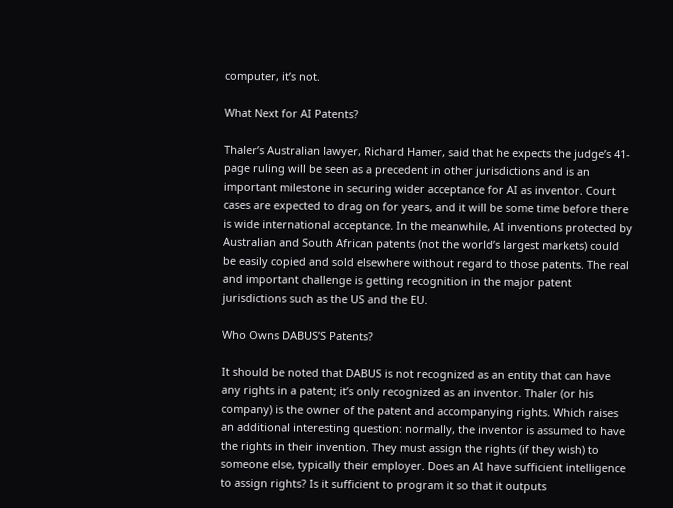computer, it’s not.

What Next for AI Patents?

Thaler’s Australian lawyer, Richard Hamer, said that he expects the judge’s 41-page ruling will be seen as a precedent in other jurisdictions and is an important milestone in securing wider acceptance for AI as inventor. Court cases are expected to drag on for years, and it will be some time before there is wide international acceptance. In the meanwhile, AI inventions protected by Australian and South African patents (not the world’s largest markets) could be easily copied and sold elsewhere without regard to those patents. The real and important challenge is getting recognition in the major patent jurisdictions such as the US and the EU.

Who Owns DABUS’S Patents?

It should be noted that DABUS is not recognized as an entity that can have any rights in a patent; it’s only recognized as an inventor. Thaler (or his company) is the owner of the patent and accompanying rights. Which raises an additional interesting question: normally, the inventor is assumed to have the rights in their invention. They must assign the rights (if they wish) to someone else, typically their employer. Does an AI have sufficient intelligence to assign rights? Is it sufficient to program it so that it outputs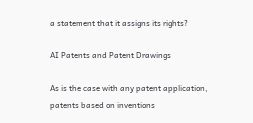a statement that it assigns its rights?

AI Patents and Patent Drawings

As is the case with any patent application, patents based on inventions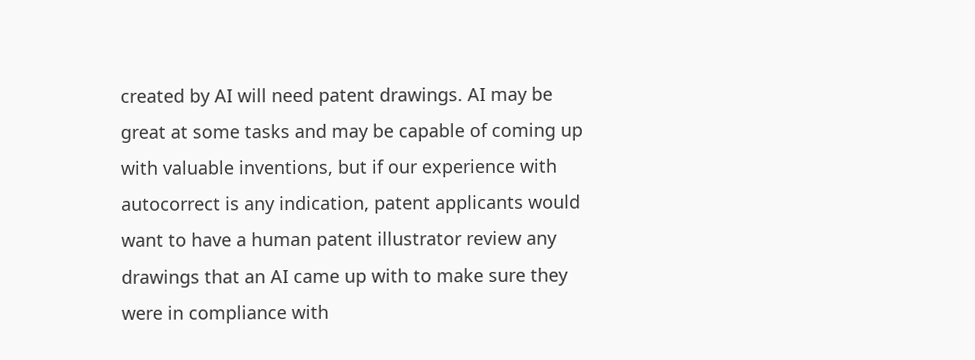created by AI will need patent drawings. AI may be great at some tasks and may be capable of coming up with valuable inventions, but if our experience with autocorrect is any indication, patent applicants would want to have a human patent illustrator review any drawings that an AI came up with to make sure they were in compliance with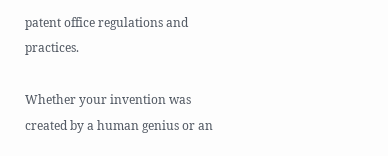patent office regulations and practices.

Whether your invention was created by a human genius or an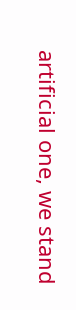artificial one, we stand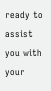ready to assist you with your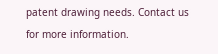patent drawing needs. Contact us for more information.